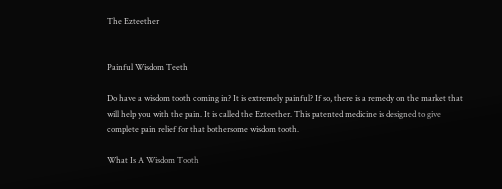The Ezteether


Painful Wisdom Teeth

Do have a wisdom tooth coming in? It is extremely painful? If so, there is a remedy on the market that will help you with the pain. It is called the Ezteether. This patented medicine is designed to give complete pain relief for that bothersome wisdom tooth.

What Is A Wisdom Tooth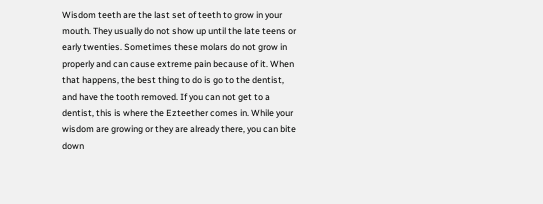Wisdom teeth are the last set of teeth to grow in your mouth. They usually do not show up until the late teens or early twenties. Sometimes these molars do not grow in properly and can cause extreme pain because of it. When that happens, the best thing to do is go to the dentist, and have the tooth removed. If you can not get to a dentist, this is where the Ezteether comes in. While your wisdom are growing or they are already there, you can bite down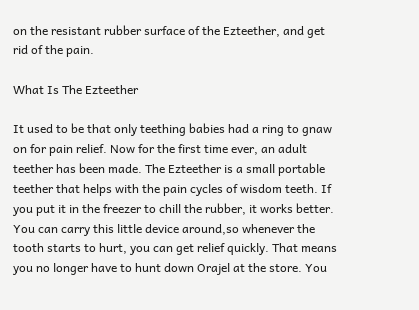on the resistant rubber surface of the Ezteether, and get rid of the pain.

What Is The Ezteether

It used to be that only teething babies had a ring to gnaw on for pain relief. Now for the first time ever, an adult teether has been made. The Ezteether is a small portable teether that helps with the pain cycles of wisdom teeth. If you put it in the freezer to chill the rubber, it works better. You can carry this little device around,so whenever the tooth starts to hurt, you can get relief quickly. That means you no longer have to hunt down Orajel at the store. You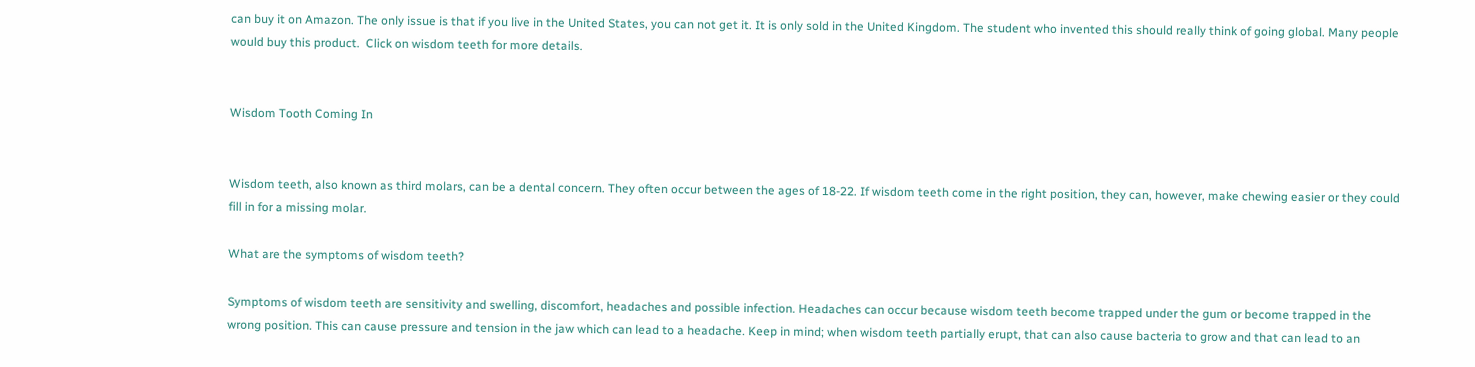can buy it on Amazon. The only issue is that if you live in the United States, you can not get it. It is only sold in the United Kingdom. The student who invented this should really think of going global. Many people would buy this product.  Click on wisdom teeth for more details.


Wisdom Tooth Coming In


Wisdom teeth, also known as third molars, can be a dental concern. They often occur between the ages of 18-22. If wisdom teeth come in the right position, they can, however, make chewing easier or they could fill in for a missing molar.

What are the symptoms of wisdom teeth?

Symptoms of wisdom teeth are sensitivity and swelling, discomfort, headaches and possible infection. Headaches can occur because wisdom teeth become trapped under the gum or become trapped in the wrong position. This can cause pressure and tension in the jaw which can lead to a headache. Keep in mind; when wisdom teeth partially erupt, that can also cause bacteria to grow and that can lead to an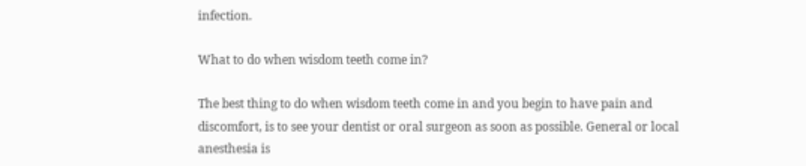infection.

What to do when wisdom teeth come in?

The best thing to do when wisdom teeth come in and you begin to have pain and discomfort, is to see your dentist or oral surgeon as soon as possible. General or local anesthesia is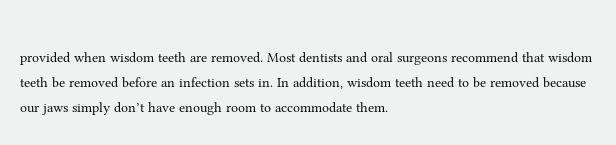provided when wisdom teeth are removed. Most dentists and oral surgeons recommend that wisdom teeth be removed before an infection sets in. In addition, wisdom teeth need to be removed because our jaws simply don’t have enough room to accommodate them.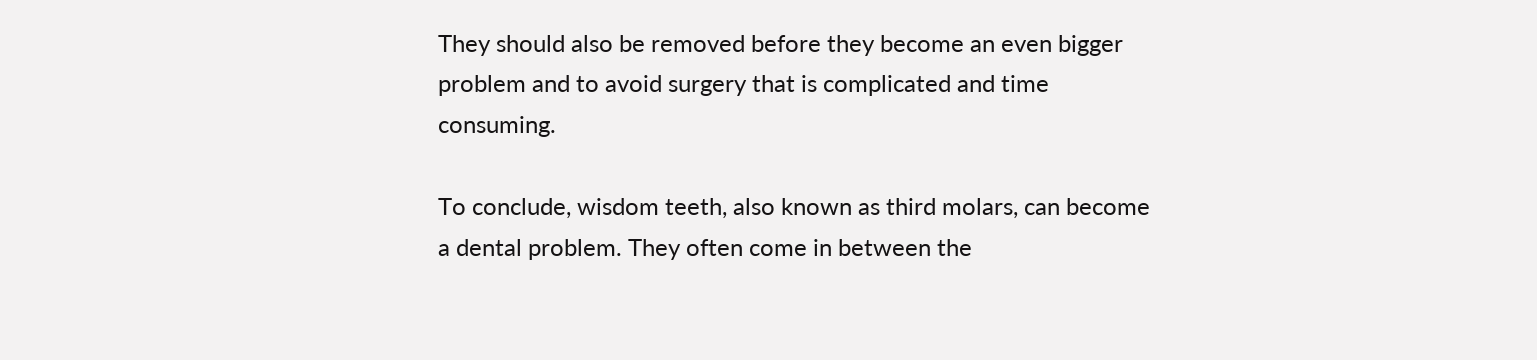They should also be removed before they become an even bigger problem and to avoid surgery that is complicated and time consuming.

To conclude, wisdom teeth, also known as third molars, can become a dental problem. They often come in between the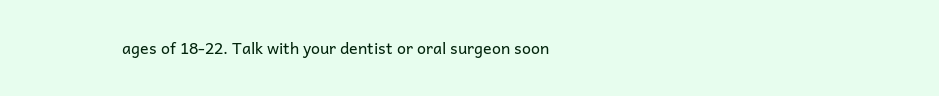ages of 18-22. Talk with your dentist or oral surgeon soon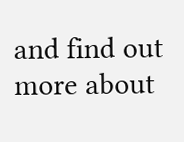and find out more about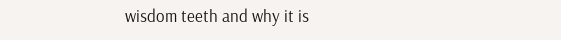wisdom teeth and why it is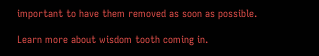important to have them removed as soon as possible.

Learn more about wisdom tooth coming in.